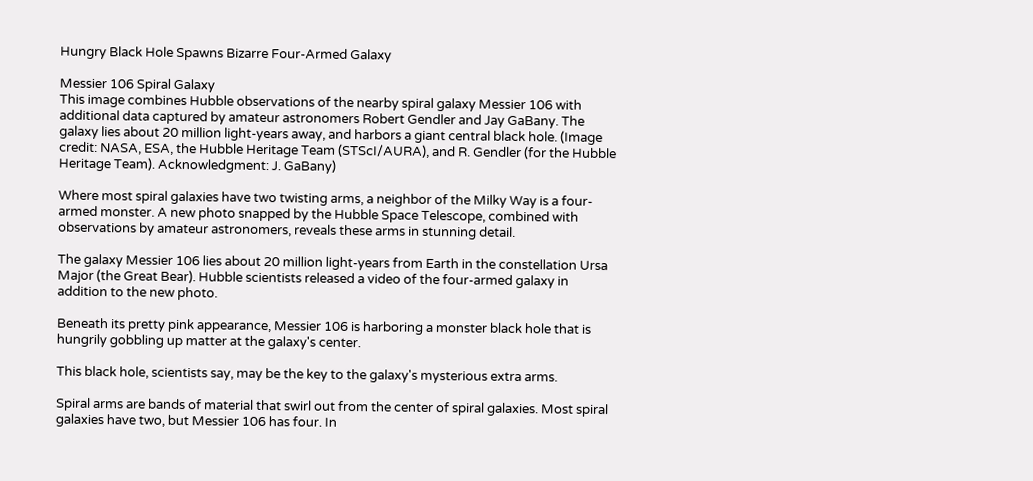Hungry Black Hole Spawns Bizarre Four-Armed Galaxy

Messier 106 Spiral Galaxy
This image combines Hubble observations of the nearby spiral galaxy Messier 106 with additional data captured by amateur astronomers Robert Gendler and Jay GaBany. The galaxy lies about 20 million light-years away, and harbors a giant central black hole. (Image credit: NASA, ESA, the Hubble Heritage Team (STScI/AURA), and R. Gendler (for the Hubble Heritage Team). Acknowledgment: J. GaBany)

Where most spiral galaxies have two twisting arms, a neighbor of the Milky Way is a four-armed monster. A new photo snapped by the Hubble Space Telescope, combined with observations by amateur astronomers, reveals these arms in stunning detail.

The galaxy Messier 106 lies about 20 million light-years from Earth in the constellation Ursa Major (the Great Bear). Hubble scientists released a video of the four-armed galaxy in addition to the new photo.

Beneath its pretty pink appearance, Messier 106 is harboring a monster black hole that is hungrily gobbling up matter at the galaxy's center.

This black hole, scientists say, may be the key to the galaxy's mysterious extra arms.

Spiral arms are bands of material that swirl out from the center of spiral galaxies. Most spiral galaxies have two, but Messier 106 has four. In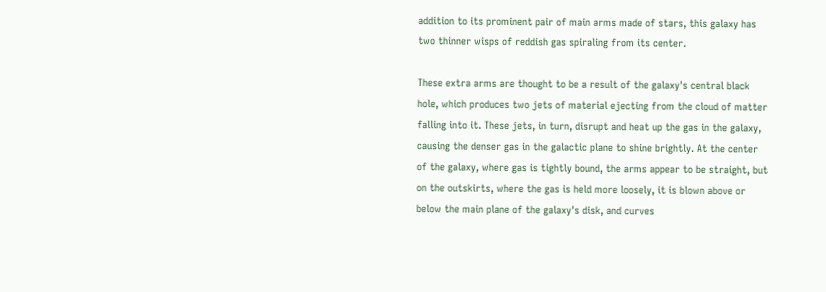addition to its prominent pair of main arms made of stars, this galaxy has two thinner wisps of reddish gas spiraling from its center.

These extra arms are thought to be a result of the galaxy's central black hole, which produces two jets of material ejecting from the cloud of matter falling into it. These jets, in turn, disrupt and heat up the gas in the galaxy, causing the denser gas in the galactic plane to shine brightly. At the center of the galaxy, where gas is tightly bound, the arms appear to be straight, but on the outskirts, where the gas is held more loosely, it is blown above or below the main plane of the galaxy's disk, and curves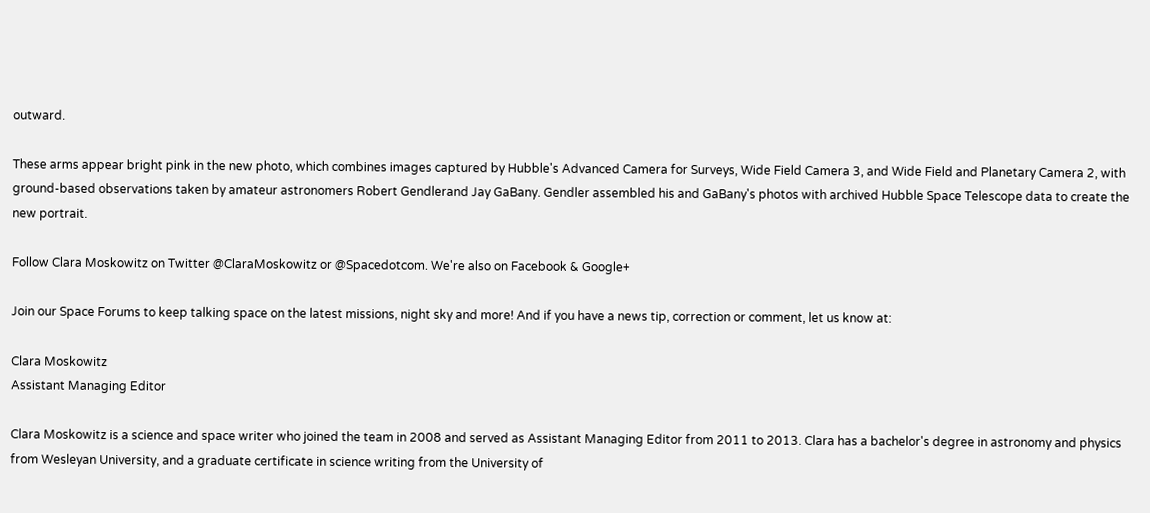outward.

These arms appear bright pink in the new photo, which combines images captured by Hubble's Advanced Camera for Surveys, Wide Field Camera 3, and Wide Field and Planetary Camera 2, with ground-based observations taken by amateur astronomers Robert Gendlerand Jay GaBany. Gendler assembled his and GaBany's photos with archived Hubble Space Telescope data to create the new portrait.

Follow Clara Moskowitz on Twitter @ClaraMoskowitz or @Spacedotcom. We're also on Facebook & Google+

Join our Space Forums to keep talking space on the latest missions, night sky and more! And if you have a news tip, correction or comment, let us know at:

Clara Moskowitz
Assistant Managing Editor

Clara Moskowitz is a science and space writer who joined the team in 2008 and served as Assistant Managing Editor from 2011 to 2013. Clara has a bachelor's degree in astronomy and physics from Wesleyan University, and a graduate certificate in science writing from the University of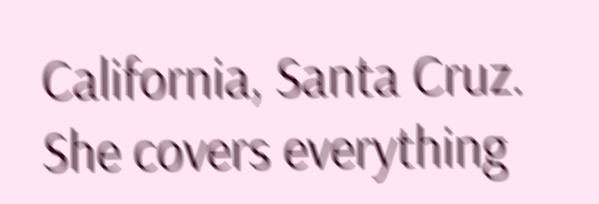California, Santa Cruz. She covers everything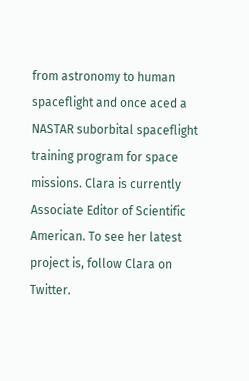from astronomy to human spaceflight and once aced a NASTAR suborbital spaceflight training program for space missions. Clara is currently Associate Editor of Scientific American. To see her latest project is, follow Clara on Twitter.